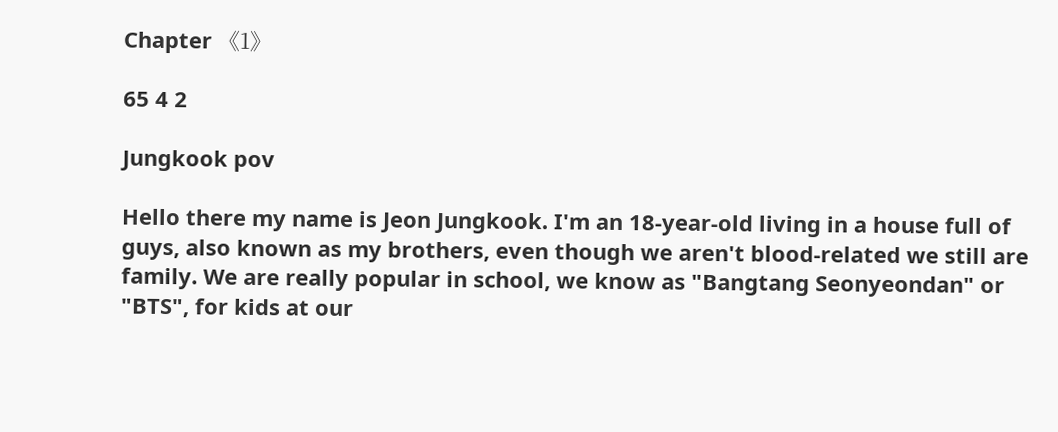Chapter 《1》

65 4 2

Jungkook pov

Hello there my name is Jeon Jungkook. I'm an 18-year-old living in a house full of guys, also known as my brothers, even though we aren't blood-related we still are family. We are really popular in school, we know as "Bangtang Seonyeondan" or "BTS", for kids at our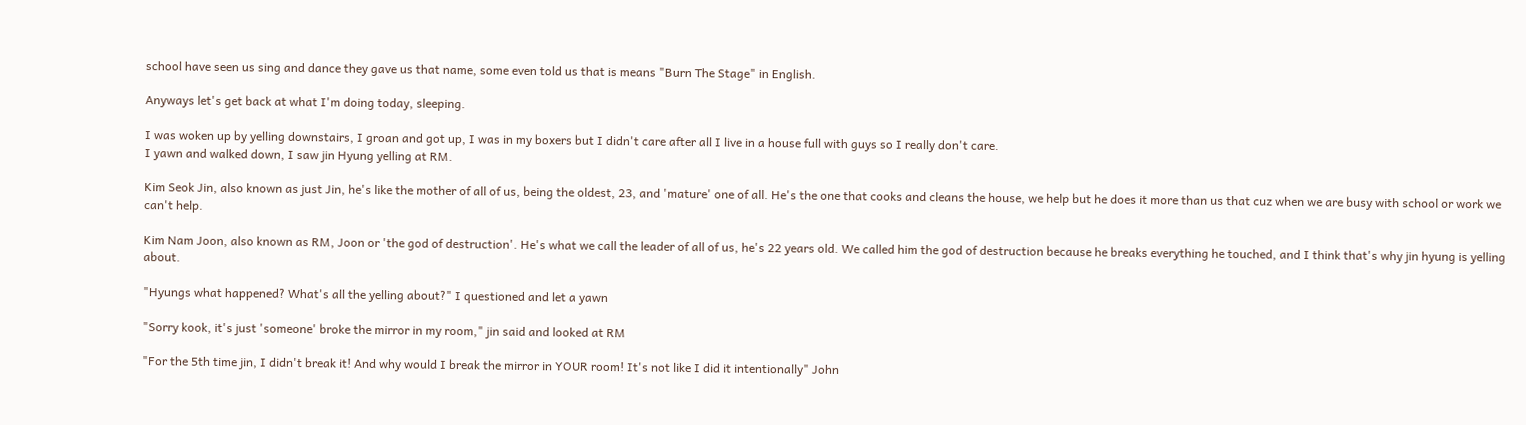school have seen us sing and dance they gave us that name, some even told us that is means "Burn The Stage" in English.

Anyways let's get back at what I'm doing today, sleeping.

I was woken up by yelling downstairs, I groan and got up, I was in my boxers but I didn't care after all I live in a house full with guys so I really don't care.
I yawn and walked down, I saw jin Hyung yelling at RM.

Kim Seok Jin, also known as just Jin, he's like the mother of all of us, being the oldest, 23, and 'mature' one of all. He's the one that cooks and cleans the house, we help but he does it more than us that cuz when we are busy with school or work we can't help.

Kim Nam Joon, also known as RM, Joon or 'the god of destruction'. He's what we call the leader of all of us, he's 22 years old. We called him the god of destruction because he breaks everything he touched, and I think that's why jin hyung is yelling about.

"Hyungs what happened? What's all the yelling about?" I questioned and let a yawn

"Sorry kook, it's just 'someone' broke the mirror in my room," jin said and looked at RM

"For the 5th time jin, I didn't break it! And why would I break the mirror in YOUR room! It's not like I did it intentionally" John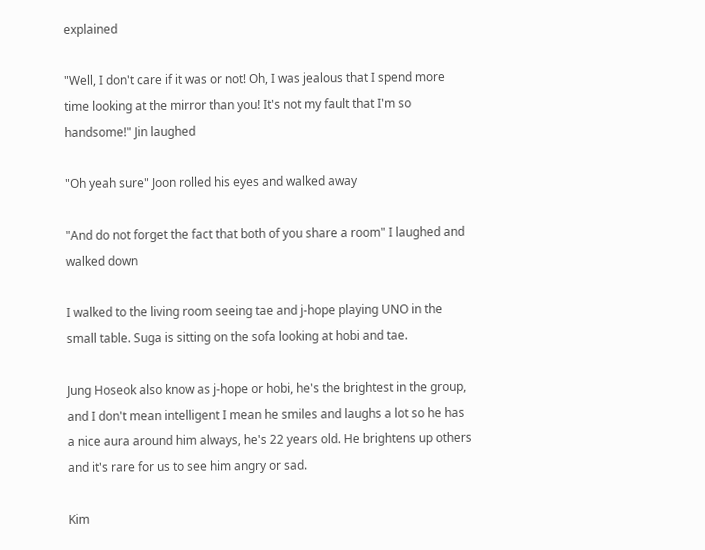explained

"Well, I don't care if it was or not! Oh, I was jealous that I spend more time looking at the mirror than you! It's not my fault that I'm so handsome!" Jin laughed

"Oh yeah sure" Joon rolled his eyes and walked away

"And do not forget the fact that both of you share a room" I laughed and walked down

I walked to the living room seeing tae and j-hope playing UNO in the small table. Suga is sitting on the sofa looking at hobi and tae.

Jung Hoseok also know as j-hope or hobi, he's the brightest in the group, and I don't mean intelligent I mean he smiles and laughs a lot so he has a nice aura around him always, he's 22 years old. He brightens up others and it's rare for us to see him angry or sad.

Kim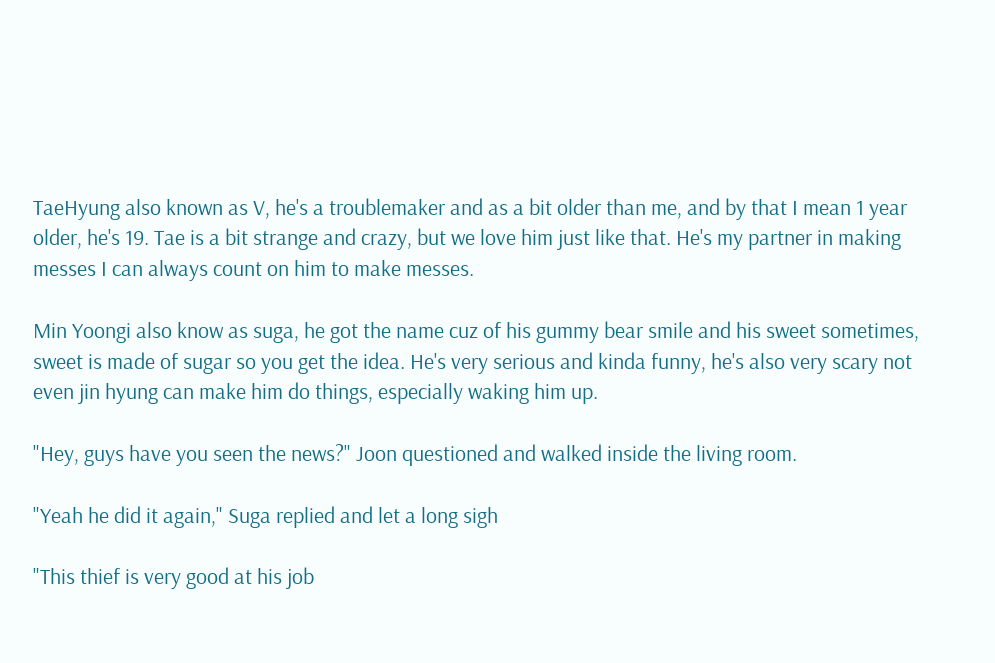TaeHyung also known as V, he's a troublemaker and as a bit older than me, and by that I mean 1 year older, he's 19. Tae is a bit strange and crazy, but we love him just like that. He's my partner in making messes I can always count on him to make messes.

Min Yoongi also know as suga, he got the name cuz of his gummy bear smile and his sweet sometimes, sweet is made of sugar so you get the idea. He's very serious and kinda funny, he's also very scary not even jin hyung can make him do things, especially waking him up.

"Hey, guys have you seen the news?" Joon questioned and walked inside the living room.

"Yeah he did it again," Suga replied and let a long sigh

"This thief is very good at his job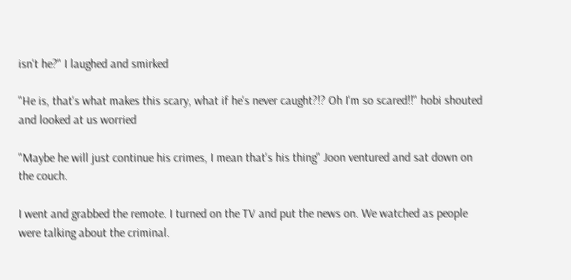isn't he?" I laughed and smirked

"He is, that's what makes this scary, what if he's never caught?!? Oh I'm so scared!!" hobi shouted and looked at us worried

"Maybe he will just continue his crimes, I mean that's his thing" Joon ventured and sat down on the couch.

I went and grabbed the remote. I turned on the TV and put the news on. We watched as people were talking about the criminal.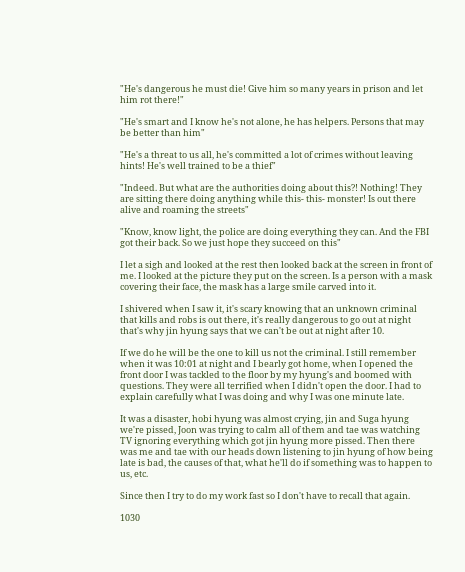"He's dangerous he must die! Give him so many years in prison and let him rot there!"

"He's smart and I know he's not alone, he has helpers. Persons that may be better than him"

"He's a threat to us all, he's committed a lot of crimes without leaving hints! He's well trained to be a thief"

"Indeed. But what are the authorities doing about this?! Nothing! They are sitting there doing anything while this- this- monster! Is out there alive and roaming the streets"

"Know, know light, the police are doing everything they can. And the FBI got their back. So we just hope they succeed on this"

I let a sigh and looked at the rest then looked back at the screen in front of me. I looked at the picture they put on the screen. Is a person with a mask covering their face, the mask has a large smile carved into it.

I shivered when I saw it, it's scary knowing that an unknown criminal that kills and robs is out there, it's really dangerous to go out at night that's why jin hyung says that we can't be out at night after 10.

If we do he will be the one to kill us not the criminal. I still remember when it was 10:01 at night and I bearly got home, when I opened the front door I was tackled to the floor by my hyung's and boomed with questions. They were all terrified when I didn't open the door. I had to explain carefully what I was doing and why I was one minute late.

It was a disaster, hobi hyung was almost crying, jin and Suga hyung we're pissed, Joon was trying to calm all of them and tae was watching TV ignoring everything which got jin hyung more pissed. Then there was me and tae with our heads down listening to jin hyung of how being late is bad, the causes of that, what he'll do if something was to happen to us, etc.

Since then I try to do my work fast so I don't have to recall that again.

1030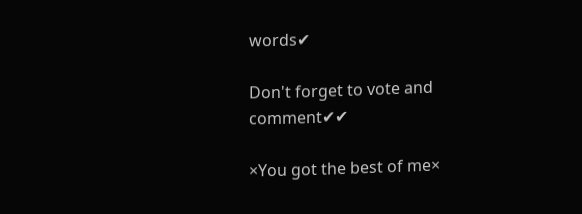words✔

Don't forget to vote and comment✔✔

×You got the best of me×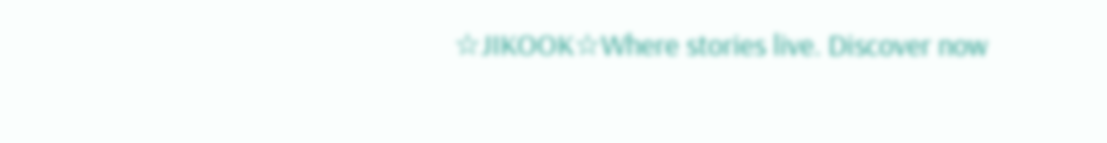☆JIKOOK☆Where stories live. Discover now